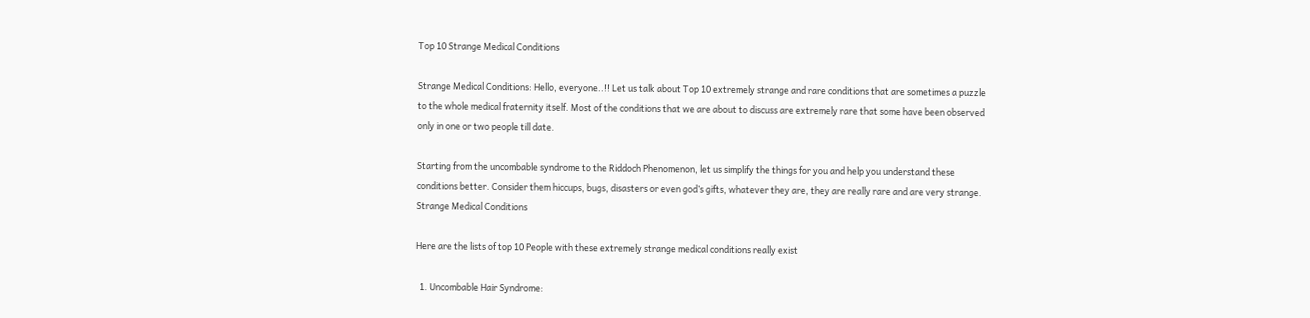Top 10 Strange Medical Conditions

Strange Medical Conditions: Hello, everyone..!! Let us talk about Top 10 extremely strange and rare conditions that are sometimes a puzzle to the whole medical fraternity itself. Most of the conditions that we are about to discuss are extremely rare that some have been observed only in one or two people till date.

Starting from the uncombable syndrome to the Riddoch Phenomenon, let us simplify the things for you and help you understand these conditions better. Consider them hiccups, bugs, disasters or even god’s gifts, whatever they are, they are really rare and are very strange. Strange Medical Conditions

Here are the lists of top 10 People with these extremely strange medical conditions really exist

  1. Uncombable Hair Syndrome: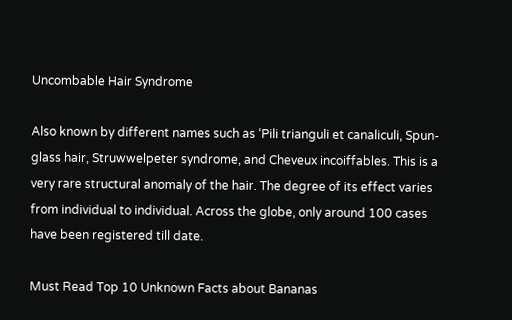Uncombable Hair Syndrome

Also known by different names such as ‘Pili trianguli et canaliculi, Spun-glass hair, Struwwelpeter syndrome, and Cheveux incoiffables. This is a very rare structural anomaly of the hair. The degree of its effect varies from individual to individual. Across the globe, only around 100 cases have been registered till date.

Must Read Top 10 Unknown Facts about Bananas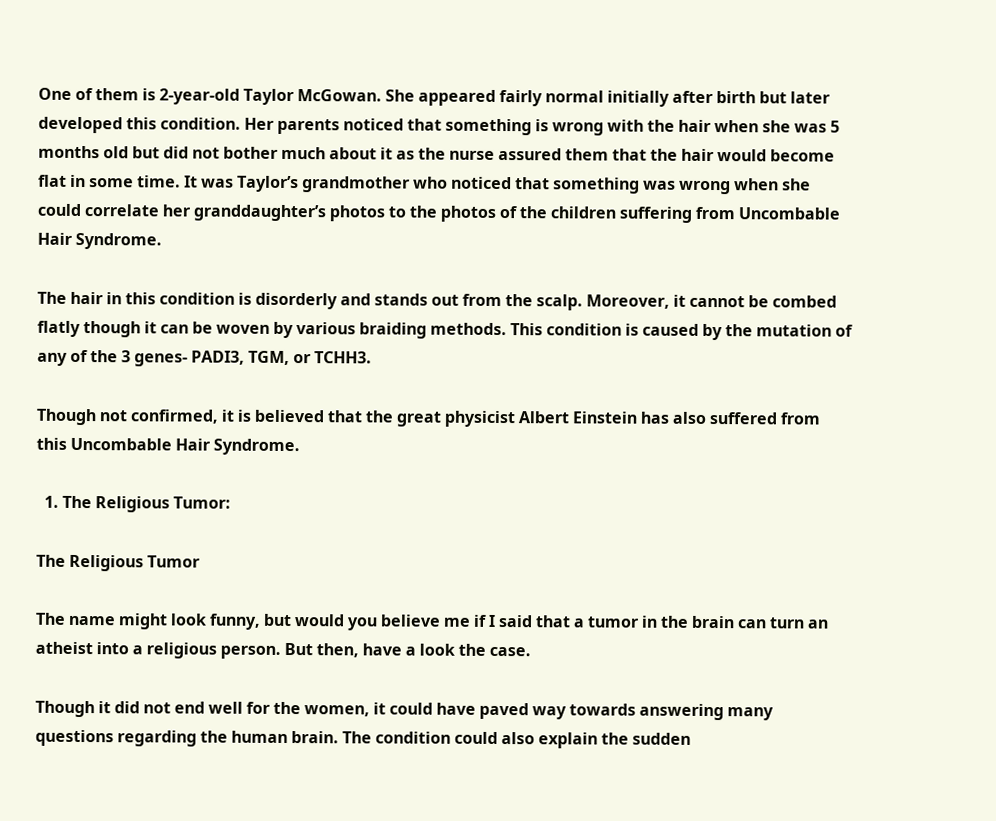One of them is 2-year-old Taylor McGowan. She appeared fairly normal initially after birth but later developed this condition. Her parents noticed that something is wrong with the hair when she was 5 months old but did not bother much about it as the nurse assured them that the hair would become flat in some time. It was Taylor’s grandmother who noticed that something was wrong when she could correlate her granddaughter’s photos to the photos of the children suffering from Uncombable Hair Syndrome.

The hair in this condition is disorderly and stands out from the scalp. Moreover, it cannot be combed flatly though it can be woven by various braiding methods. This condition is caused by the mutation of any of the 3 genes- PADI3, TGM, or TCHH3.

Though not confirmed, it is believed that the great physicist Albert Einstein has also suffered from this Uncombable Hair Syndrome.

  1. The Religious Tumor:

The Religious Tumor

The name might look funny, but would you believe me if I said that a tumor in the brain can turn an atheist into a religious person. But then, have a look the case.

Though it did not end well for the women, it could have paved way towards answering many questions regarding the human brain. The condition could also explain the sudden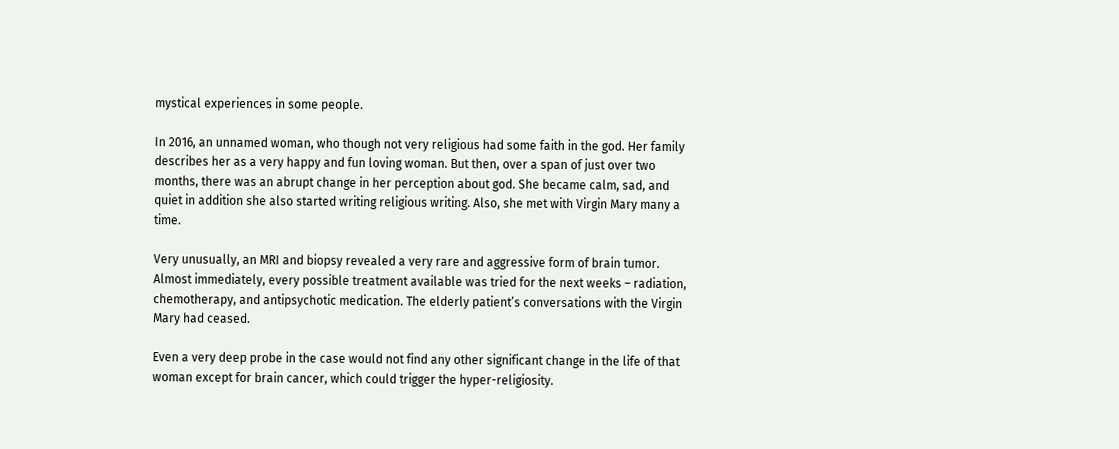mystical experiences in some people.

In 2016, an unnamed woman, who though not very religious had some faith in the god. Her family describes her as a very happy and fun loving woman. But then, over a span of just over two months, there was an abrupt change in her perception about god. She became calm, sad, and quiet in addition she also started writing religious writing. Also, she met with Virgin Mary many a time.

Very unusually, an MRI and biopsy revealed a very rare and aggressive form of brain tumor. Almost immediately, every possible treatment available was tried for the next weeks – radiation, chemotherapy, and antipsychotic medication. The elderly patient’s conversations with the Virgin Mary had ceased.

Even a very deep probe in the case would not find any other significant change in the life of that woman except for brain cancer, which could trigger the hyper-religiosity.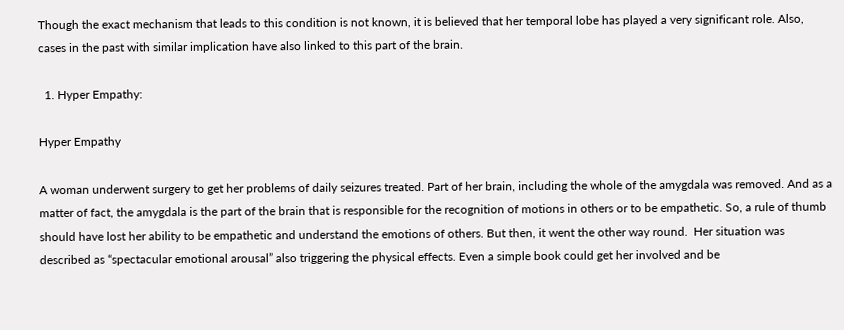Though the exact mechanism that leads to this condition is not known, it is believed that her temporal lobe has played a very significant role. Also, cases in the past with similar implication have also linked to this part of the brain.

  1. Hyper Empathy:

Hyper Empathy

A woman underwent surgery to get her problems of daily seizures treated. Part of her brain, including the whole of the amygdala was removed. And as a matter of fact, the amygdala is the part of the brain that is responsible for the recognition of motions in others or to be empathetic. So, a rule of thumb should have lost her ability to be empathetic and understand the emotions of others. But then, it went the other way round.  Her situation was described as “spectacular emotional arousal” also triggering the physical effects. Even a simple book could get her involved and be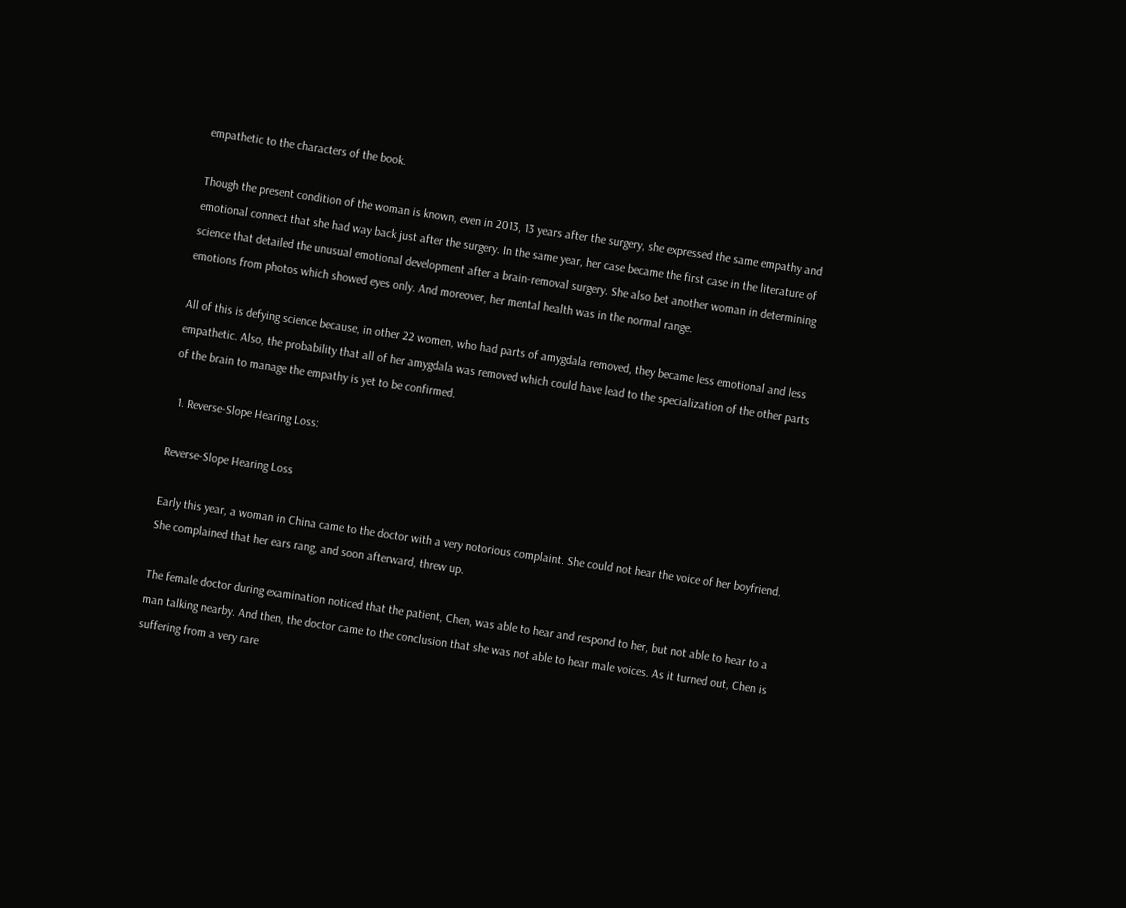empathetic to the characters of the book.

Though the present condition of the woman is known, even in 2013, 13 years after the surgery, she expressed the same empathy and emotional connect that she had way back just after the surgery. In the same year, her case became the first case in the literature of science that detailed the unusual emotional development after a brain-removal surgery. She also bet another woman in determining emotions from photos which showed eyes only. And moreover, her mental health was in the normal range.

All of this is defying science because, in other 22 women, who had parts of amygdala removed, they became less emotional and less empathetic. Also, the probability that all of her amygdala was removed which could have lead to the specialization of the other parts of the brain to manage the empathy is yet to be confirmed.

  1. Reverse-Slope Hearing Loss:

Reverse-Slope Hearing Loss

Early this year, a woman in China came to the doctor with a very notorious complaint. She could not hear the voice of her boyfriend.  She complained that her ears rang, and soon afterward, threw up.

The female doctor during examination noticed that the patient, Chen, was able to hear and respond to her, but not able to hear to a man talking nearby. And then, the doctor came to the conclusion that she was not able to hear male voices. As it turned out, Chen is suffering from a very rare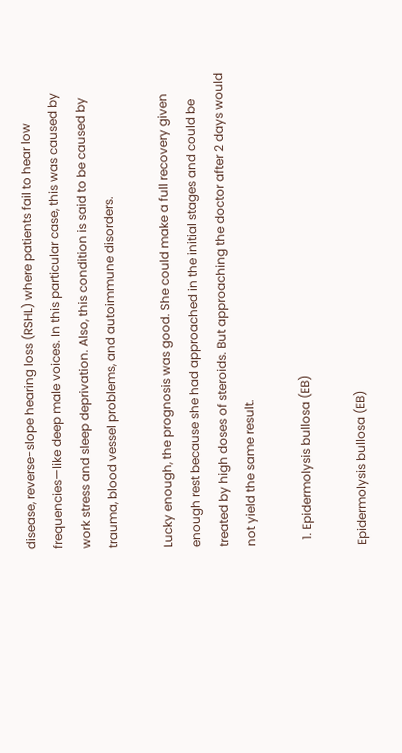disease, reverse-slope hearing loss (RSHL) where patients fail to hear low frequencies—like deep male voices. In this particular case, this was caused by work stress and sleep deprivation. Also, this condition is said to be caused by trauma, blood vessel problems, and autoimmune disorders.

Lucky enough, the prognosis was good. She could make a full recovery given enough rest because she had approached in the initial stages and could be treated by high doses of steroids. But approaching the doctor after 2 days would not yield the same result.

  1. Epidermolysis bullosa (EB)

Epidermolysis bullosa (EB)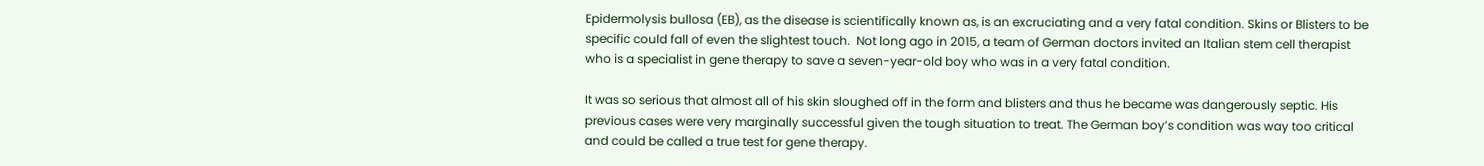Epidermolysis bullosa (EB), as the disease is scientifically known as, is an excruciating and a very fatal condition. Skins or Blisters to be specific could fall of even the slightest touch.  Not long ago in 2015, a team of German doctors invited an Italian stem cell therapist who is a specialist in gene therapy to save a seven-year-old boy who was in a very fatal condition.

It was so serious that almost all of his skin sloughed off in the form and blisters and thus he became was dangerously septic. His previous cases were very marginally successful given the tough situation to treat. The German boy’s condition was way too critical and could be called a true test for gene therapy.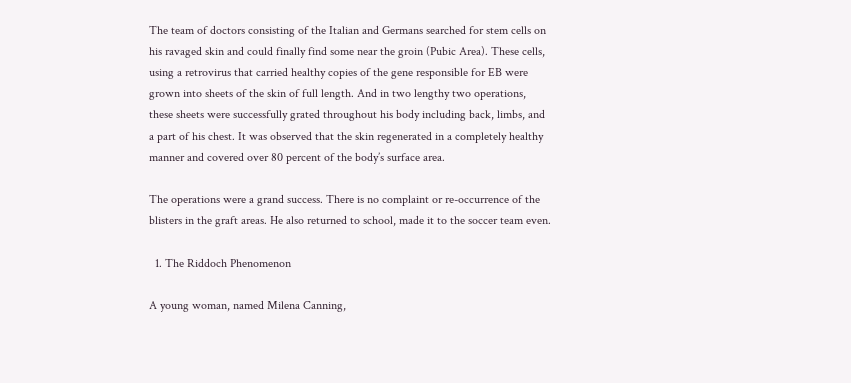The team of doctors consisting of the Italian and Germans searched for stem cells on his ravaged skin and could finally find some near the groin (Pubic Area). These cells, using a retrovirus that carried healthy copies of the gene responsible for EB were grown into sheets of the skin of full length. And in two lengthy two operations, these sheets were successfully grated throughout his body including back, limbs, and a part of his chest. It was observed that the skin regenerated in a completely healthy manner and covered over 80 percent of the body’s surface area.

The operations were a grand success. There is no complaint or re-occurrence of the blisters in the graft areas. He also returned to school, made it to the soccer team even.

  1. The Riddoch Phenomenon

A young woman, named Milena Canning,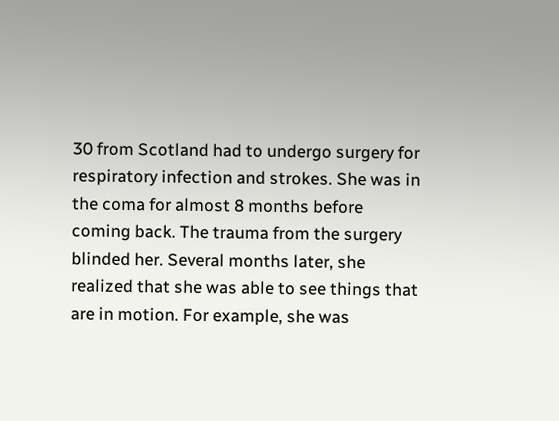30 from Scotland had to undergo surgery for respiratory infection and strokes. She was in the coma for almost 8 months before coming back. The trauma from the surgery blinded her. Several months later, she realized that she was able to see things that are in motion. For example, she was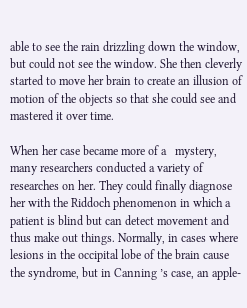able to see the rain drizzling down the window, but could not see the window. She then cleverly started to move her brain to create an illusion of motion of the objects so that she could see and mastered it over time.

When her case became more of a   mystery, many researchers conducted a variety of researches on her. They could finally diagnose her with the Riddoch phenomenon in which a patient is blind but can detect movement and thus make out things. Normally, in cases where lesions in the occipital lobe of the brain cause the syndrome, but in Canning ’s case, an apple-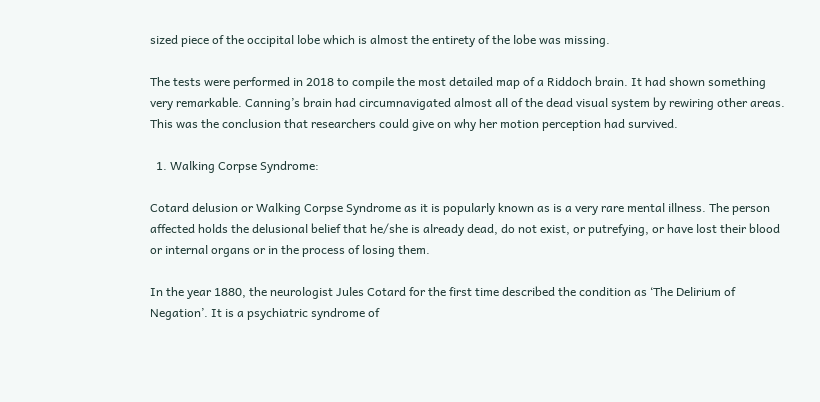sized piece of the occipital lobe which is almost the entirety of the lobe was missing.

The tests were performed in 2018 to compile the most detailed map of a Riddoch brain. It had shown something very remarkable. Canning’s brain had circumnavigated almost all of the dead visual system by rewiring other areas. This was the conclusion that researchers could give on why her motion perception had survived.

  1. Walking Corpse Syndrome:

Cotard delusion or Walking Corpse Syndrome as it is popularly known as is a very rare mental illness. The person affected holds the delusional belief that he/she is already dead, do not exist, or putrefying, or have lost their blood or internal organs or in the process of losing them.

In the year 1880, the neurologist Jules Cotard for the first time described the condition as ‘The Delirium of Negation’. It is a psychiatric syndrome of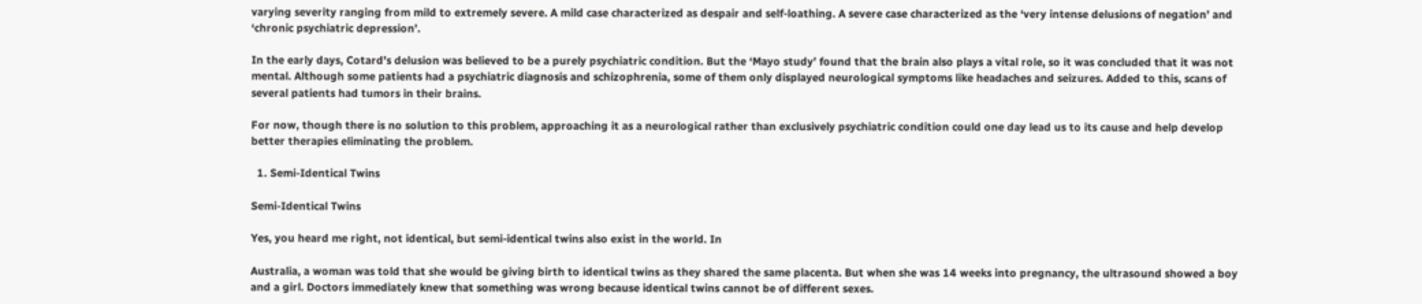varying severity ranging from mild to extremely severe. A mild case characterized as despair and self-loathing. A severe case characterized as the ‘very intense delusions of negation’ and ‘chronic psychiatric depression’.

In the early days, Cotard’s delusion was believed to be a purely psychiatric condition. But the ‘Mayo study’ found that the brain also plays a vital role, so it was concluded that it was not mental. Although some patients had a psychiatric diagnosis and schizophrenia, some of them only displayed neurological symptoms like headaches and seizures. Added to this, scans of several patients had tumors in their brains.

For now, though there is no solution to this problem, approaching it as a neurological rather than exclusively psychiatric condition could one day lead us to its cause and help develop better therapies eliminating the problem.

  1. Semi-Identical Twins

Semi-Identical Twins

Yes, you heard me right, not identical, but semi-identical twins also exist in the world. In

Australia, a woman was told that she would be giving birth to identical twins as they shared the same placenta. But when she was 14 weeks into pregnancy, the ultrasound showed a boy and a girl. Doctors immediately knew that something was wrong because identical twins cannot be of different sexes.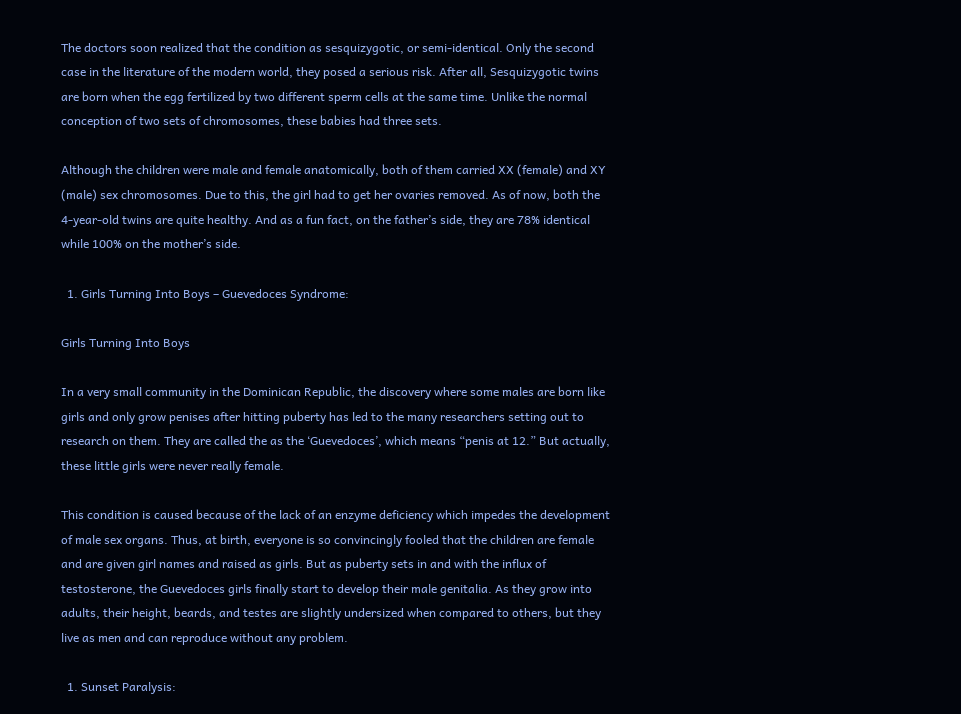The doctors soon realized that the condition as sesquizygotic, or semi-identical. Only the second case in the literature of the modern world, they posed a serious risk. After all, Sesquizygotic twins are born when the egg fertilized by two different sperm cells at the same time. Unlike the normal conception of two sets of chromosomes, these babies had three sets.

Although the children were male and female anatomically, both of them carried XX (female) and XY (male) sex chromosomes. Due to this, the girl had to get her ovaries removed. As of now, both the 4-year-old twins are quite healthy. And as a fun fact, on the father’s side, they are 78% identical while 100% on the mother’s side.

  1. Girls Turning Into Boys – Guevedoces Syndrome:

Girls Turning Into Boys

In a very small community in the Dominican Republic, the discovery where some males are born like girls and only grow penises after hitting puberty has led to the many researchers setting out to research on them. They are called the as the ‘Guevedoces’, which means “penis at 12.” But actually, these little girls were never really female.

This condition is caused because of the lack of an enzyme deficiency which impedes the development of male sex organs. Thus, at birth, everyone is so convincingly fooled that the children are female and are given girl names and raised as girls. But as puberty sets in and with the influx of testosterone, the Guevedoces girls finally start to develop their male genitalia. As they grow into adults, their height, beards, and testes are slightly undersized when compared to others, but they live as men and can reproduce without any problem.

  1. Sunset Paralysis: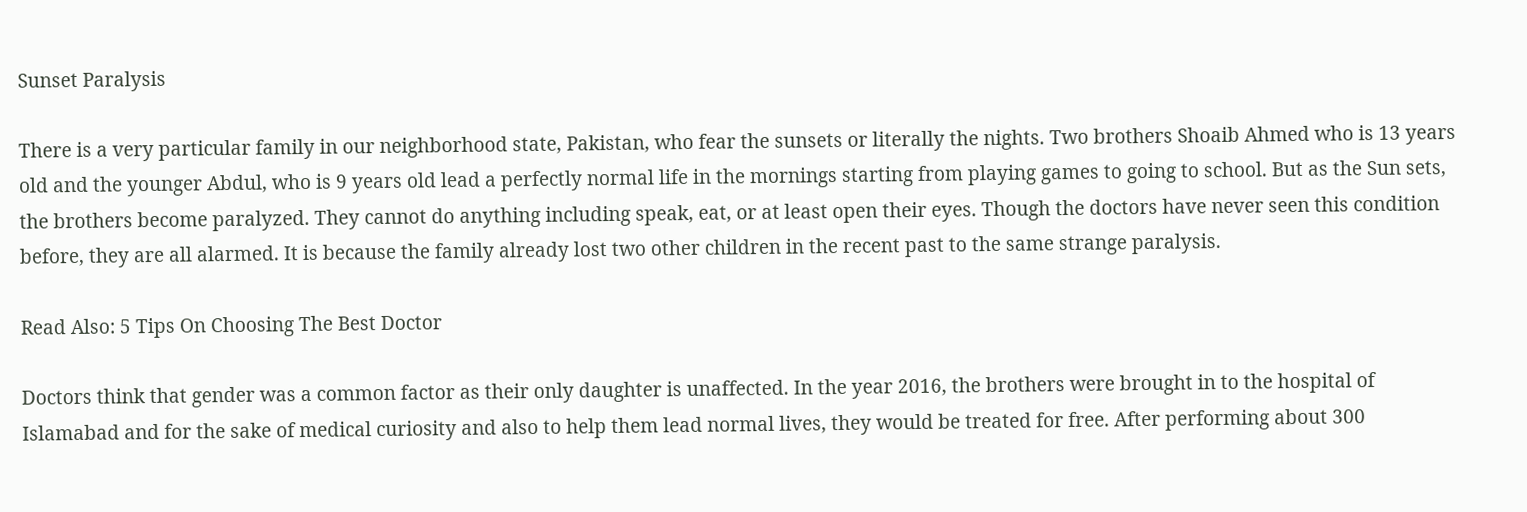Sunset Paralysis

There is a very particular family in our neighborhood state, Pakistan, who fear the sunsets or literally the nights. Two brothers Shoaib Ahmed who is 13 years old and the younger Abdul, who is 9 years old lead a perfectly normal life in the mornings starting from playing games to going to school. But as the Sun sets, the brothers become paralyzed. They cannot do anything including speak, eat, or at least open their eyes. Though the doctors have never seen this condition before, they are all alarmed. It is because the family already lost two other children in the recent past to the same strange paralysis.

Read Also: 5 Tips On Choosing The Best Doctor

Doctors think that gender was a common factor as their only daughter is unaffected. In the year 2016, the brothers were brought in to the hospital of Islamabad and for the sake of medical curiosity and also to help them lead normal lives, they would be treated for free. After performing about 300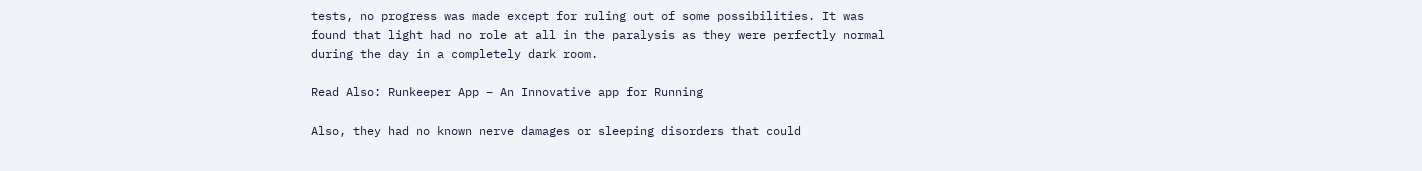tests, no progress was made except for ruling out of some possibilities. It was found that light had no role at all in the paralysis as they were perfectly normal during the day in a completely dark room.

Read Also: Runkeeper App – An Innovative app for Running

Also, they had no known nerve damages or sleeping disorders that could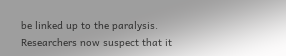be linked up to the paralysis. Researchers now suspect that it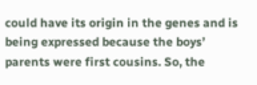could have its origin in the genes and is being expressed because the boys’ parents were first cousins. So, the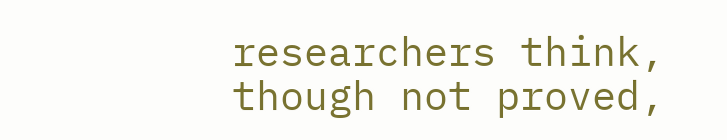researchers think, though not proved,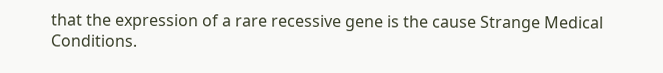that the expression of a rare recessive gene is the cause Strange Medical Conditions.